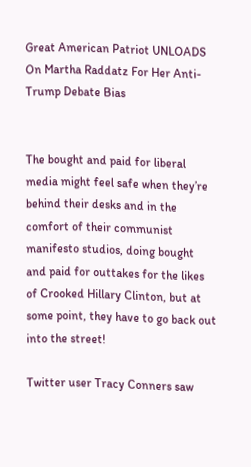Great American Patriot UNLOADS On Martha Raddatz For Her Anti-Trump Debate Bias


The bought and paid for liberal media might feel safe when they’re behind their desks and in the comfort of their communist manifesto studios, doing bought and paid for outtakes for the likes of Crooked Hillary Clinton, but at some point, they have to go back out into the street!

Twitter user Tracy Conners saw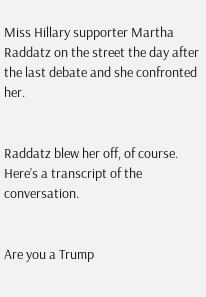Miss Hillary supporter Martha Raddatz on the street the day after the last debate and she confronted her.


Raddatz blew her off, of course. Here’s a transcript of the conversation.


Are you a Trump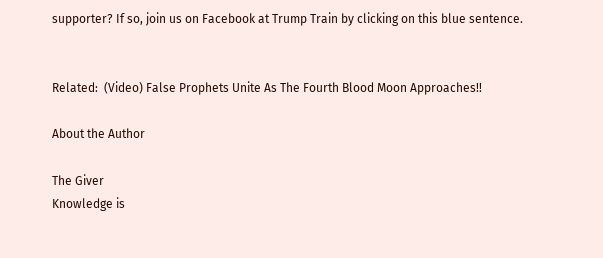supporter? If so, join us on Facebook at Trump Train by clicking on this blue sentence.


Related:  (Video) False Prophets Unite As The Fourth Blood Moon Approaches!!

About the Author

The Giver
Knowledge is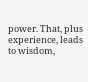power. That, plus experience, leads to wisdom,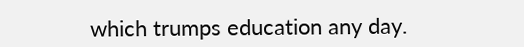which trumps education any day.